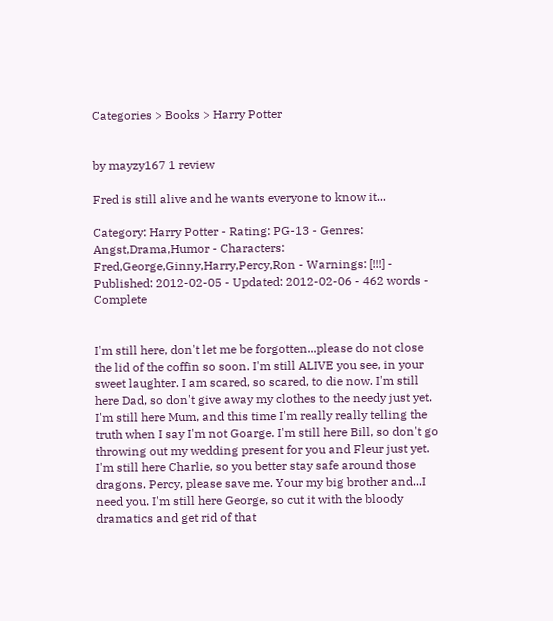Categories > Books > Harry Potter


by mayzy167 1 review

Fred is still alive and he wants everyone to know it...

Category: Harry Potter - Rating: PG-13 - Genres: Angst,Drama,Humor - Characters: Fred,George,Ginny,Harry,Percy,Ron - Warnings: [!!!] - Published: 2012-02-05 - Updated: 2012-02-06 - 462 words - Complete


I'm still here, don't let me be forgotten...please do not close the lid of the coffin so soon. I'm still ALIVE you see, in your sweet laughter. I am scared, so scared, to die now. I'm still here Dad, so don't give away my clothes to the needy just yet. I'm still here Mum, and this time I'm really really telling the truth when I say I'm not Goarge. I'm still here Bill, so don't go throwing out my wedding present for you and Fleur just yet. I'm still here Charlie, so you better stay safe around those dragons. Percy, please save me. Your my big brother and...I need you. I'm still here George, so cut it with the bloody dramatics and get rid of that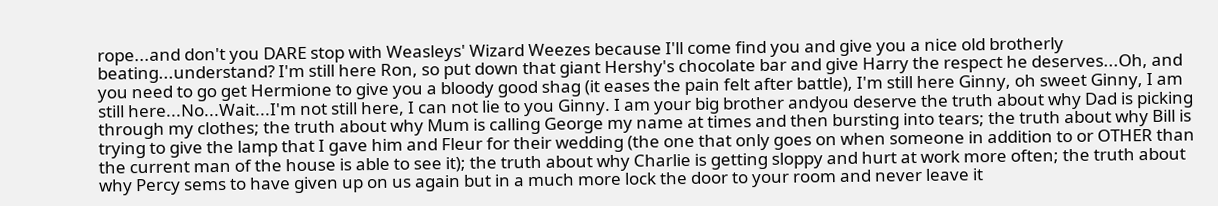rope...and don't you DARE stop with Weasleys' Wizard Weezes because I'll come find you and give you a nice old brotherly beating...understand? I'm still here Ron, so put down that giant Hershy's chocolate bar and give Harry the respect he deserves...Oh, and you need to go get Hermione to give you a bloody good shag (it eases the pain felt after battle), I'm still here Ginny, oh sweet Ginny, I am still here...No...Wait...I'm not still here, I can not lie to you Ginny. I am your big brother andyou deserve the truth about why Dad is picking through my clothes; the truth about why Mum is calling George my name at times and then bursting into tears; the truth about why Bill is trying to give the lamp that I gave him and Fleur for their wedding (the one that only goes on when someone in addition to or OTHER than the current man of the house is able to see it); the truth about why Charlie is getting sloppy and hurt at work more often; the truth about why Percy sems to have given up on us again but in a much more lock the door to your room and never leave it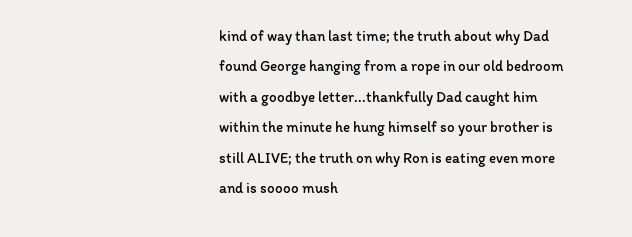kind of way than last time; the truth about why Dad found George hanging from a rope in our old bedroom with a goodbye letter...thankfully Dad caught him within the minute he hung himself so your brother is still ALIVE; the truth on why Ron is eating even more and is soooo mush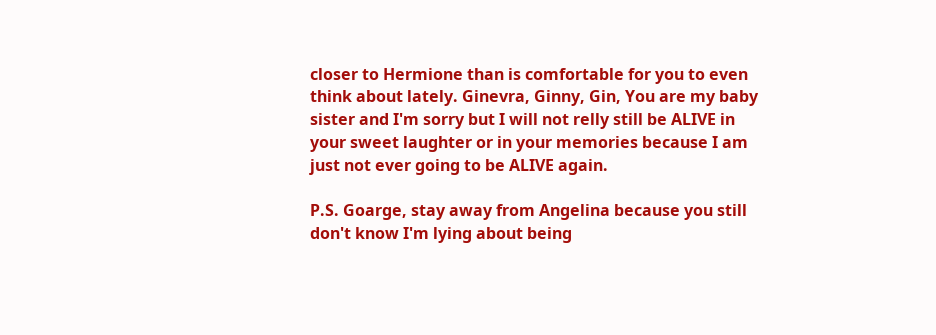closer to Hermione than is comfortable for you to even think about lately. Ginevra, Ginny, Gin, You are my baby sister and I'm sorry but I will not relly still be ALIVE in your sweet laughter or in your memories because I am just not ever going to be ALIVE again.

P.S. Goarge, stay away from Angelina because you still don't know I'm lying about being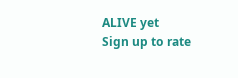ALIVE yet
Sign up to rate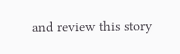and review this story